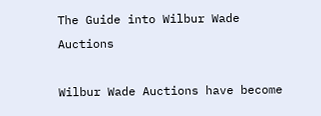The Guide into Wilbur Wade Auctions

Wilbur Wade Auctions have become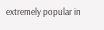extremely popular in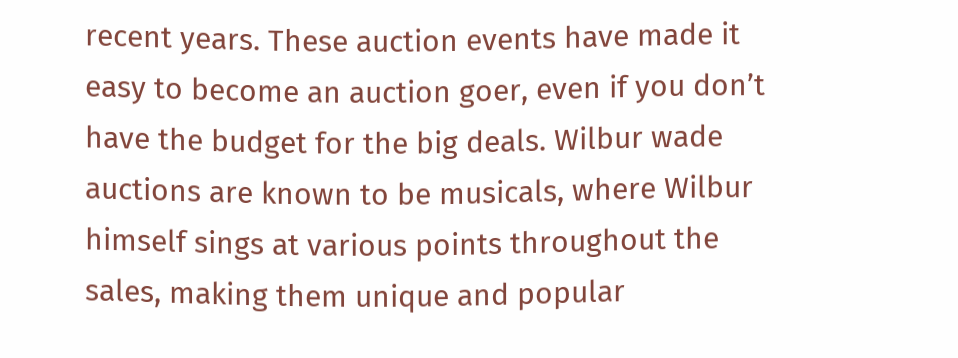recent years. These auction events have made it easy to become an auction goer, even if you don’t have the budget for the big deals. Wilbur wade auctions are known to be musicals, where Wilbur himself sings at various points throughout the sales, making them unique and popular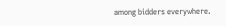among bidders everywhere.